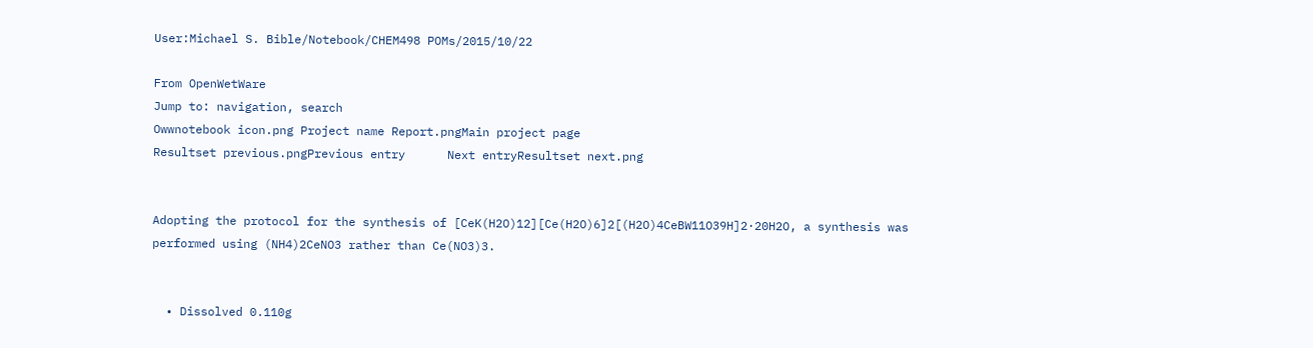User:Michael S. Bible/Notebook/CHEM498 POMs/2015/10/22

From OpenWetWare
Jump to: navigation, search
Owwnotebook icon.png Project name Report.pngMain project page
Resultset previous.pngPrevious entry      Next entryResultset next.png


Adopting the protocol for the synthesis of [CeK(H2O)12][Ce(H2O)6]2[(H2O)4CeBW11O39H]2·20H2O, a synthesis was performed using (NH4)2CeNO3 rather than Ce(NO3)3.


  • Dissolved 0.110g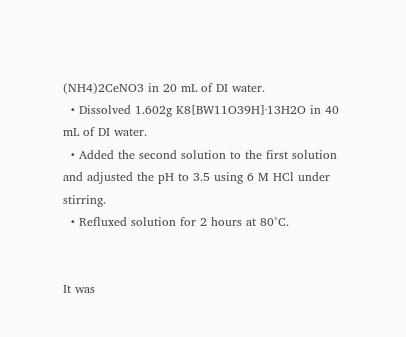(NH4)2CeNO3 in 20 mL of DI water.
  • Dissolved 1.602g K8[BW11O39H]·13H2O in 40 mL of DI water.
  • Added the second solution to the first solution and adjusted the pH to 3.5 using 6 M HCl under stirring.
  • Refluxed solution for 2 hours at 80°C.


It was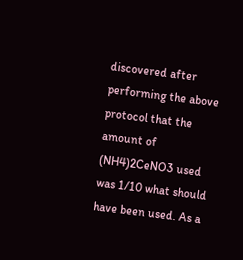discovered after performing the above protocol that the amount of (NH4)2CeNO3 used was 1/10 what should have been used. As a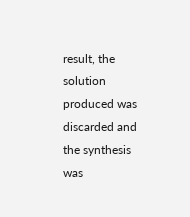result, the solution produced was discarded and the synthesis was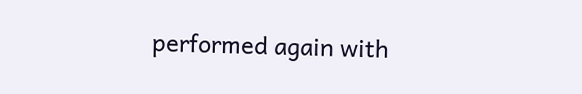performed again with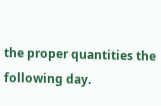the proper quantities the following day.